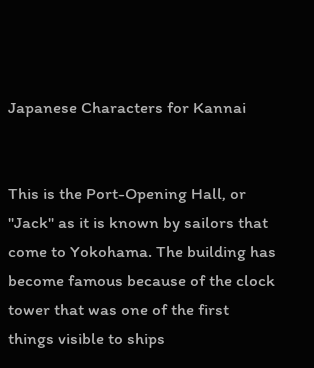Japanese Characters for Kannai


This is the Port-Opening Hall, or "Jack" as it is known by sailors that come to Yokohama. The building has become famous because of the clock tower that was one of the first things visible to ships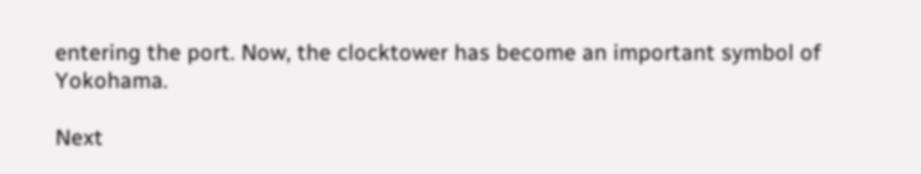entering the port. Now, the clocktower has become an important symbol of Yokohama.

Next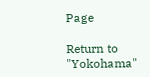Page

Return to "Yokohama"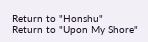Return to "Honshu"
Return to "Upon My Shore"